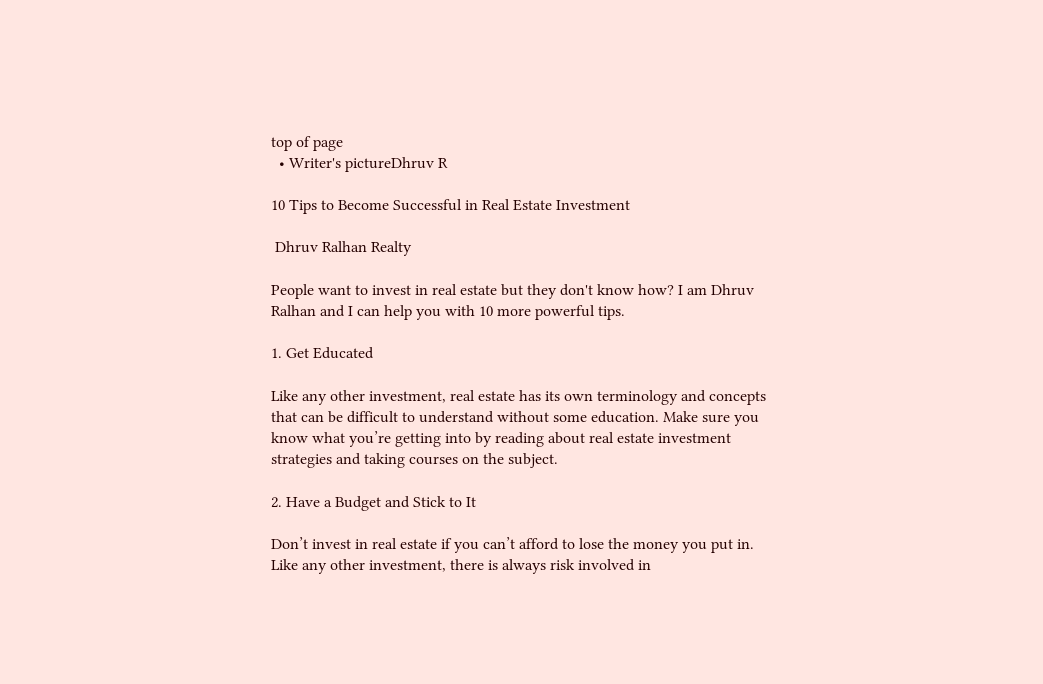top of page
  • Writer's pictureDhruv R

10 Tips to Become Successful in Real Estate Investment

 Dhruv Ralhan Realty

People want to invest in real estate but they don't know how? I am Dhruv Ralhan and I can help you with 10 more powerful tips.

1. Get Educated

Like any other investment, real estate has its own terminology and concepts that can be difficult to understand without some education. Make sure you know what you’re getting into by reading about real estate investment strategies and taking courses on the subject.

2. Have a Budget and Stick to It

Don’t invest in real estate if you can’t afford to lose the money you put in. Like any other investment, there is always risk involved in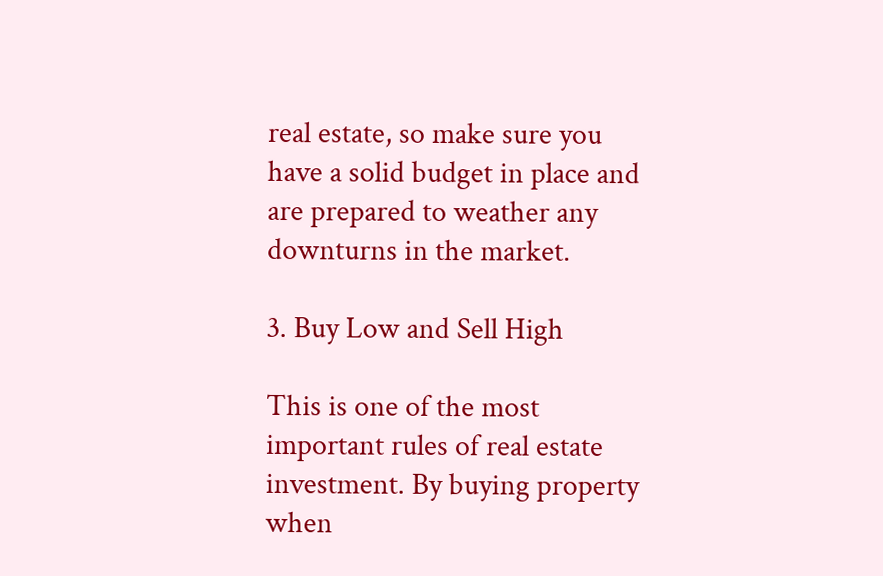real estate, so make sure you have a solid budget in place and are prepared to weather any downturns in the market.

3. Buy Low and Sell High

This is one of the most important rules of real estate investment. By buying property when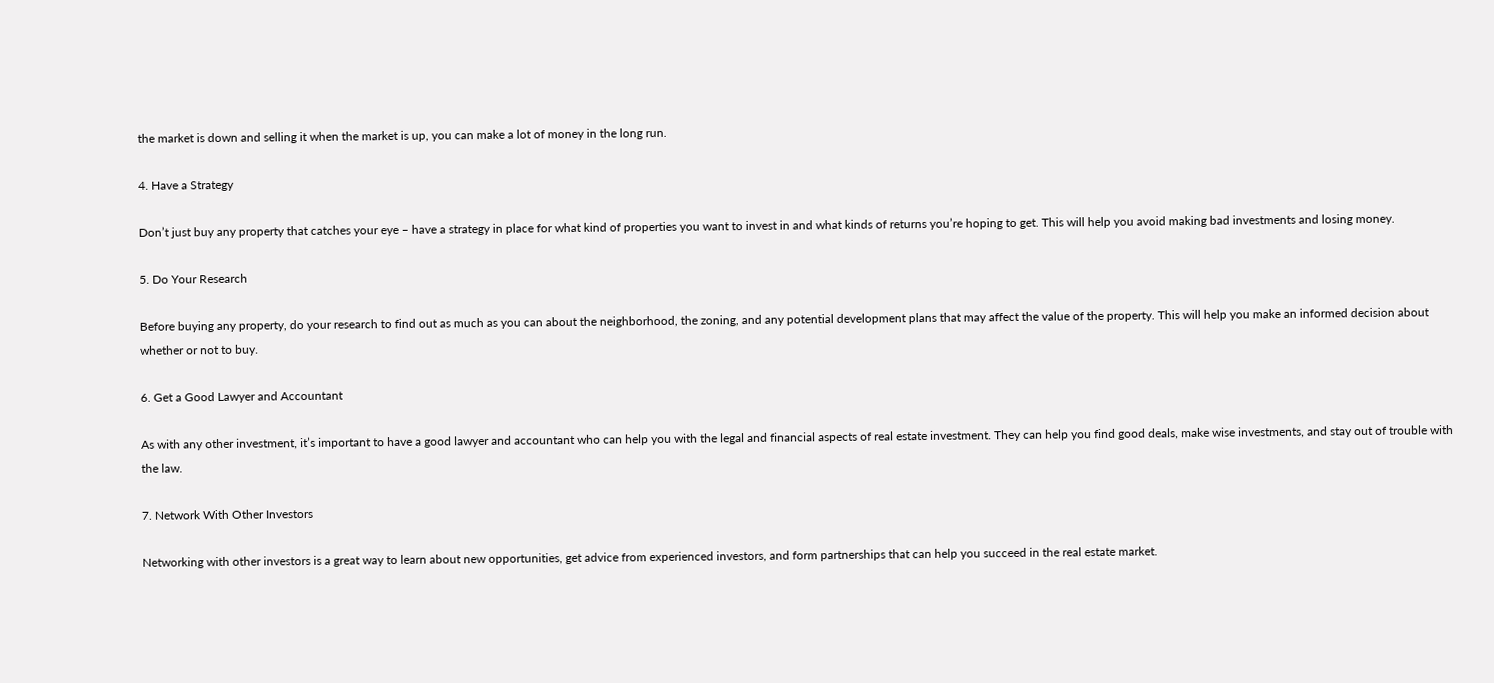the market is down and selling it when the market is up, you can make a lot of money in the long run.

4. Have a Strategy

Don’t just buy any property that catches your eye – have a strategy in place for what kind of properties you want to invest in and what kinds of returns you’re hoping to get. This will help you avoid making bad investments and losing money.

5. Do Your Research

Before buying any property, do your research to find out as much as you can about the neighborhood, the zoning, and any potential development plans that may affect the value of the property. This will help you make an informed decision about whether or not to buy.

6. Get a Good Lawyer and Accountant

As with any other investment, it’s important to have a good lawyer and accountant who can help you with the legal and financial aspects of real estate investment. They can help you find good deals, make wise investments, and stay out of trouble with the law.

7. Network With Other Investors

Networking with other investors is a great way to learn about new opportunities, get advice from experienced investors, and form partnerships that can help you succeed in the real estate market.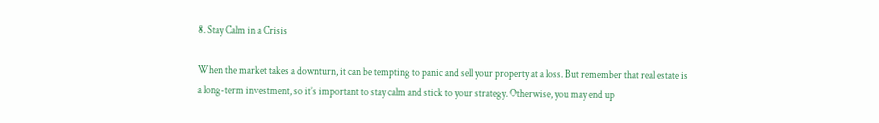8. Stay Calm in a Crisis

When the market takes a downturn, it can be tempting to panic and sell your property at a loss. But remember that real estate is a long-term investment, so it’s important to stay calm and stick to your strategy. Otherwise, you may end up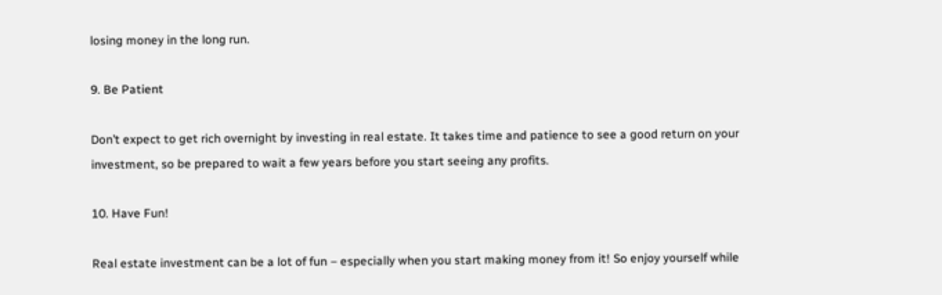losing money in the long run.

9. Be Patient

Don’t expect to get rich overnight by investing in real estate. It takes time and patience to see a good return on your investment, so be prepared to wait a few years before you start seeing any profits.

10. Have Fun!

Real estate investment can be a lot of fun – especially when you start making money from it! So enjoy yourself while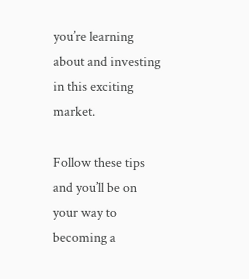you’re learning about and investing in this exciting market.

Follow these tips and you’ll be on your way to becoming a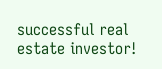successful real estate investor!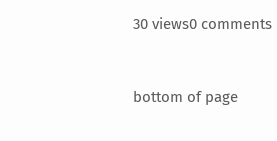30 views0 comments


bottom of page